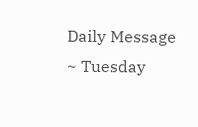Daily Message ~ Tuesday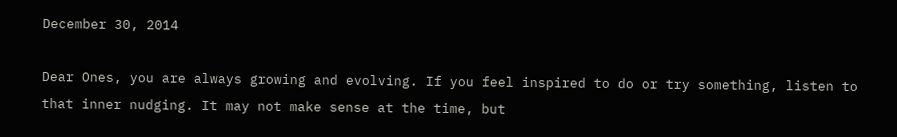December 30, 2014

Dear Ones, you are always growing and evolving. If you feel inspired to do or try something, listen to that inner nudging. It may not make sense at the time, but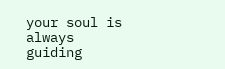your soul is always guiding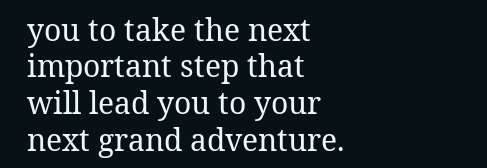you to take the next important step that will lead you to your next grand adventure.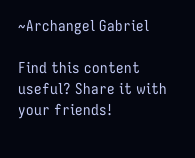~Archangel Gabriel

Find this content useful? Share it with your friends!